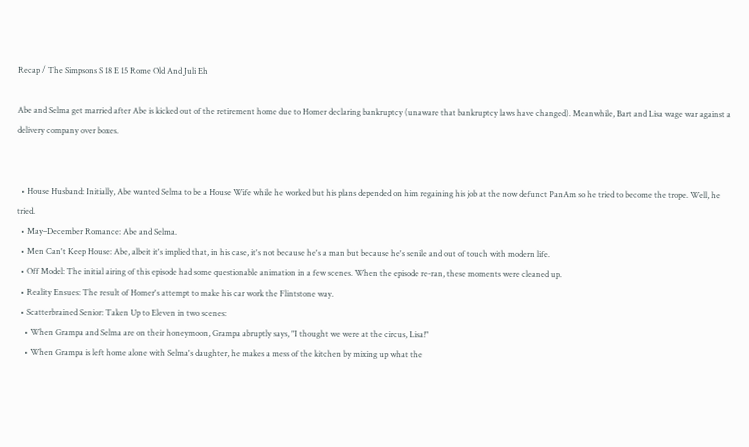Recap / The Simpsons S 18 E 15 Rome Old And Juli Eh

Abe and Selma get married after Abe is kicked out of the retirement home due to Homer declaring bankruptcy (unaware that bankruptcy laws have changed). Meanwhile, Bart and Lisa wage war against a delivery company over boxes.


  • House Husband: Initially, Abe wanted Selma to be a House Wife while he worked but his plans depended on him regaining his job at the now defunct PanAm so he tried to become the trope. Well, he tried.
  • May–December Romance: Abe and Selma.
  • Men Can't Keep House: Abe, albeit it's implied that, in his case, it's not because he's a man but because he's senile and out of touch with modern life.
  • Off Model: The initial airing of this episode had some questionable animation in a few scenes. When the episode re-ran, these moments were cleaned up.
  • Reality Ensues: The result of Homer's attempt to make his car work the Flintstone way.
  • Scatterbrained Senior: Taken Up to Eleven in two scenes:
    • When Grampa and Selma are on their honeymoon, Grampa abruptly says, "I thought we were at the circus, Lisa!"
    • When Grampa is left home alone with Selma's daughter, he makes a mess of the kitchen by mixing up what the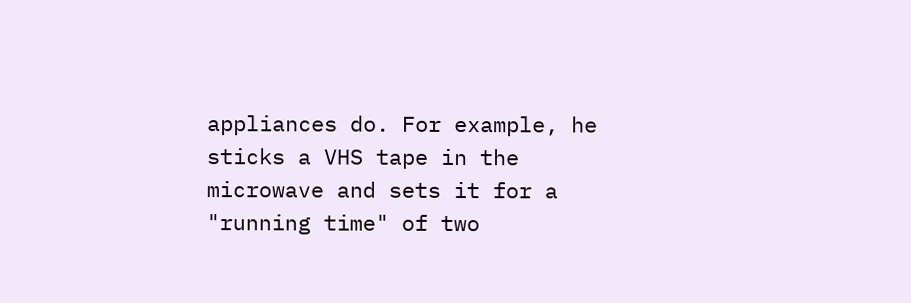appliances do. For example, he sticks a VHS tape in the microwave and sets it for a "running time" of two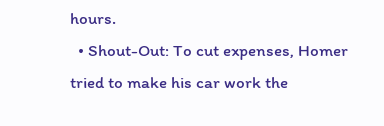hours.
  • Shout-Out: To cut expenses, Homer tried to make his car work the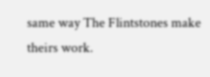same way The Flintstones make theirs work.